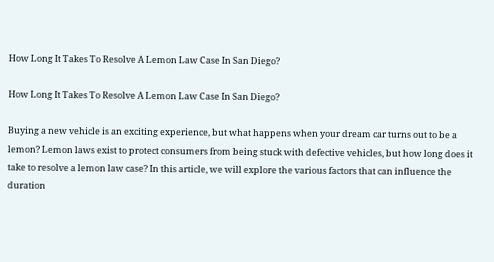How Long It Takes To Resolve A Lemon Law Case In San Diego?

How Long It Takes To Resolve A Lemon Law Case In San Diego?

Buying a new vehicle is an exciting experience, but what happens when your dream car turns out to be a lemon? Lemon laws exist to protect consumers from being stuck with defective vehicles, but how long does it take to resolve a lemon law case? In this article, we will explore the various factors that can influence the duration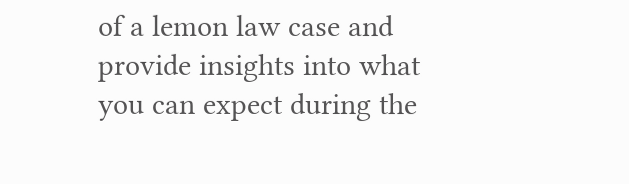of a lemon law case and provide insights into what you can expect during the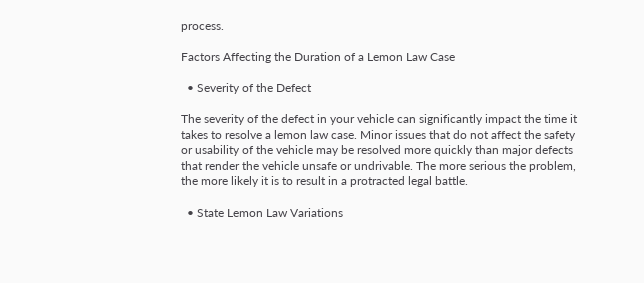process.

Factors Affecting the Duration of a Lemon Law Case

  • Severity of the Defect

The severity of the defect in your vehicle can significantly impact the time it takes to resolve a lemon law case. Minor issues that do not affect the safety or usability of the vehicle may be resolved more quickly than major defects that render the vehicle unsafe or undrivable. The more serious the problem, the more likely it is to result in a protracted legal battle.

  • State Lemon Law Variations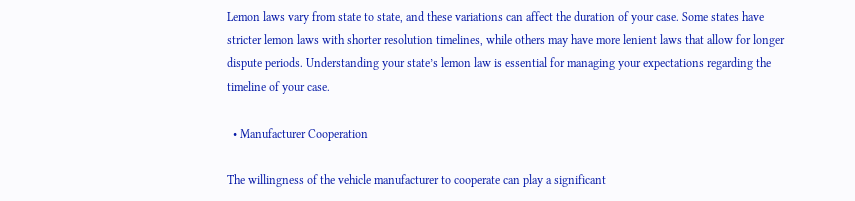Lemon laws vary from state to state, and these variations can affect the duration of your case. Some states have stricter lemon laws with shorter resolution timelines, while others may have more lenient laws that allow for longer dispute periods. Understanding your state’s lemon law is essential for managing your expectations regarding the timeline of your case.

  • Manufacturer Cooperation

The willingness of the vehicle manufacturer to cooperate can play a significant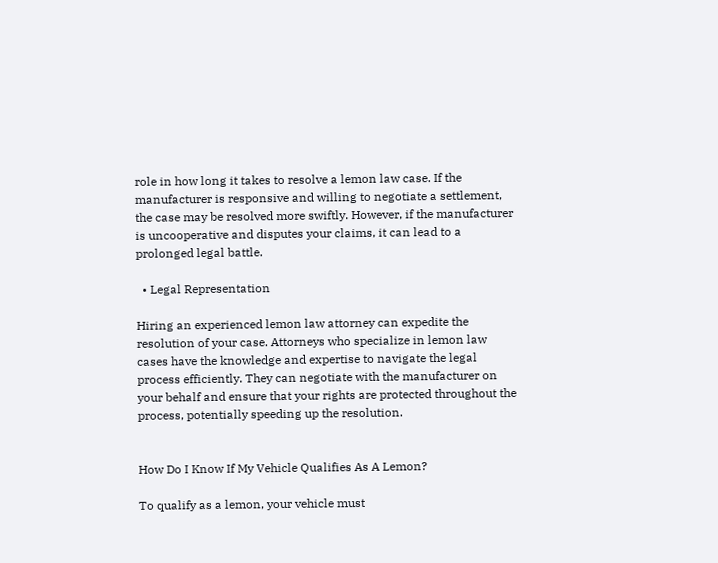role in how long it takes to resolve a lemon law case. If the manufacturer is responsive and willing to negotiate a settlement, the case may be resolved more swiftly. However, if the manufacturer is uncooperative and disputes your claims, it can lead to a prolonged legal battle.

  • Legal Representation

Hiring an experienced lemon law attorney can expedite the resolution of your case. Attorneys who specialize in lemon law cases have the knowledge and expertise to navigate the legal process efficiently. They can negotiate with the manufacturer on your behalf and ensure that your rights are protected throughout the process, potentially speeding up the resolution.


How Do I Know If My Vehicle Qualifies As A Lemon?

To qualify as a lemon, your vehicle must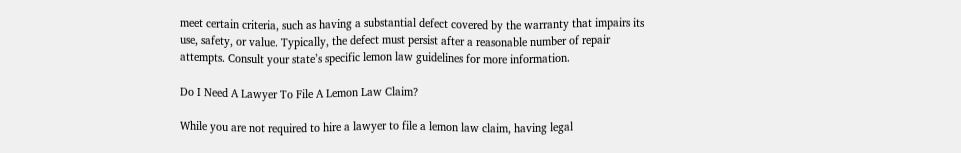meet certain criteria, such as having a substantial defect covered by the warranty that impairs its use, safety, or value. Typically, the defect must persist after a reasonable number of repair attempts. Consult your state’s specific lemon law guidelines for more information.

Do I Need A Lawyer To File A Lemon Law Claim?

While you are not required to hire a lawyer to file a lemon law claim, having legal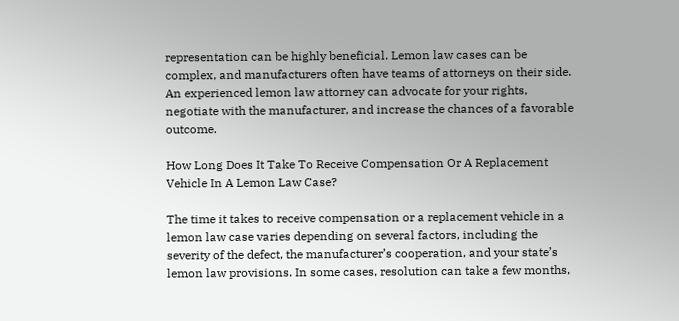representation can be highly beneficial. Lemon law cases can be complex, and manufacturers often have teams of attorneys on their side. An experienced lemon law attorney can advocate for your rights, negotiate with the manufacturer, and increase the chances of a favorable outcome.

How Long Does It Take To Receive Compensation Or A Replacement Vehicle In A Lemon Law Case?

The time it takes to receive compensation or a replacement vehicle in a lemon law case varies depending on several factors, including the severity of the defect, the manufacturer’s cooperation, and your state’s lemon law provisions. In some cases, resolution can take a few months,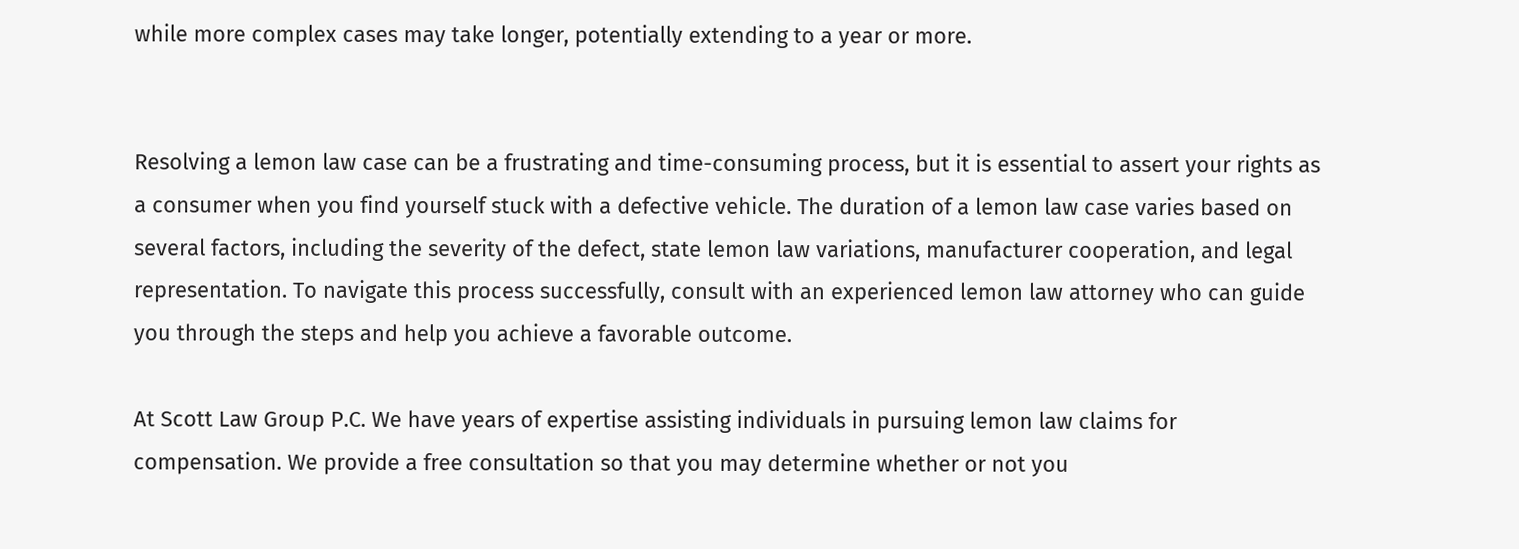while more complex cases may take longer, potentially extending to a year or more.


Resolving a lemon law case can be a frustrating and time-consuming process, but it is essential to assert your rights as a consumer when you find yourself stuck with a defective vehicle. The duration of a lemon law case varies based on several factors, including the severity of the defect, state lemon law variations, manufacturer cooperation, and legal representation. To navigate this process successfully, consult with an experienced lemon law attorney who can guide you through the steps and help you achieve a favorable outcome.

At Scott Law Group P.C. We have years of expertise assisting individuals in pursuing lemon law claims for compensation. We provide a free consultation so that you may determine whether or not you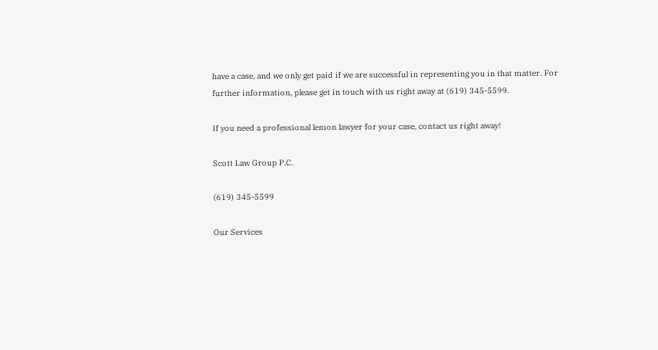have a case, and we only get paid if we are successful in representing you in that matter. For further information, please get in touch with us right away at (619) 345-5599.

If you need a professional lemon lawyer for your case, contact us right away!

Scott Law Group P.C.

(619) 345-5599

Our Services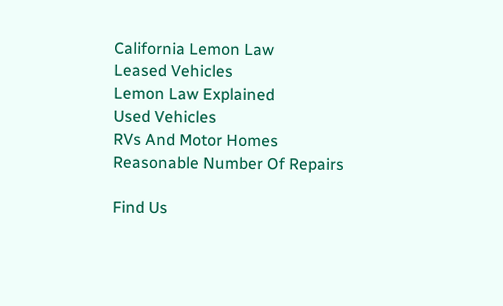California Lemon Law
Leased Vehicles
Lemon Law Explained
Used Vehicles
RVs And Motor Homes
Reasonable Number Of Repairs

Find Us